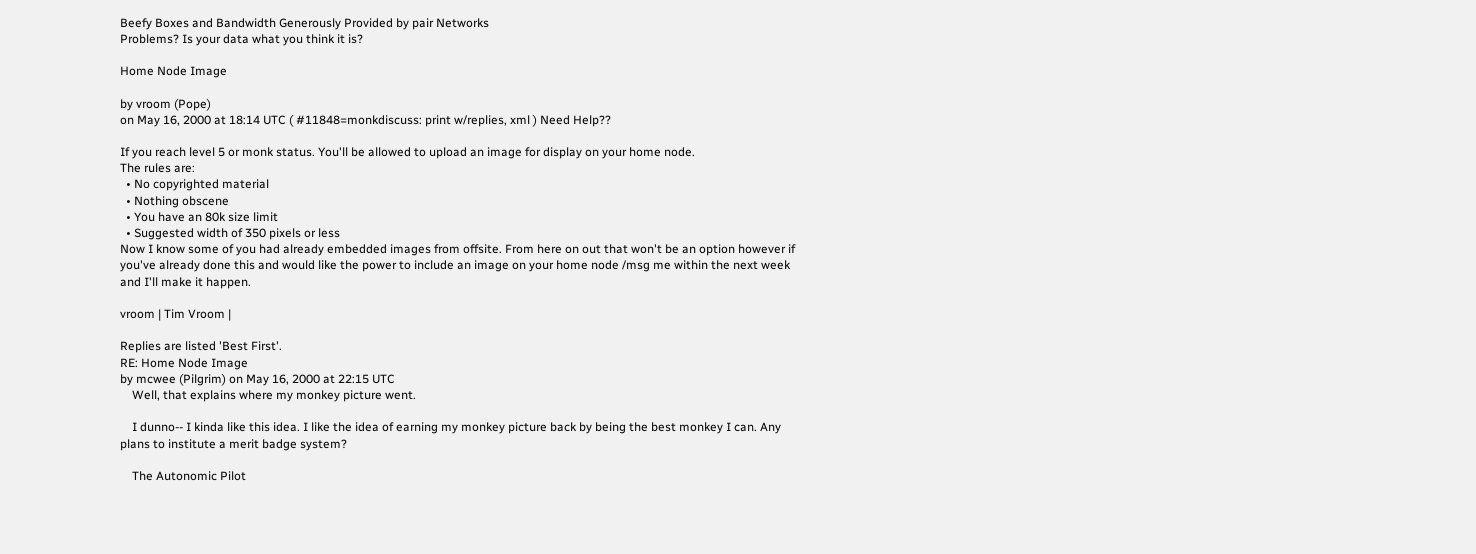Beefy Boxes and Bandwidth Generously Provided by pair Networks
Problems? Is your data what you think it is?

Home Node Image

by vroom (Pope)
on May 16, 2000 at 18:14 UTC ( #11848=monkdiscuss: print w/replies, xml ) Need Help??

If you reach level 5 or monk status. You'll be allowed to upload an image for display on your home node.
The rules are:
  • No copyrighted material
  • Nothing obscene
  • You have an 80k size limit
  • Suggested width of 350 pixels or less
Now I know some of you had already embedded images from offsite. From here on out that won't be an option however if you've already done this and would like the power to include an image on your home node /msg me within the next week and I'll make it happen.

vroom | Tim Vroom |

Replies are listed 'Best First'.
RE: Home Node Image
by mcwee (Pilgrim) on May 16, 2000 at 22:15 UTC
    Well, that explains where my monkey picture went.

    I dunno-- I kinda like this idea. I like the idea of earning my monkey picture back by being the best monkey I can. Any plans to institute a merit badge system?

    The Autonomic Pilot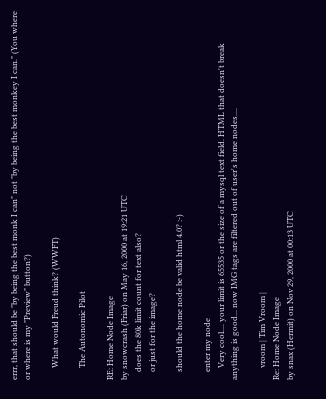errr, that should be "by being the best monk I can" not "by being the best monkey I can." (You where or where is my "Preview" button?)

      What would Freud think? (WWFT)

      The Autonomic Pilot

RE: Home Node Image
by snowcrash (Friar) on May 16, 2000 at 19:21 UTC
    does the 80k limit count for text also?
    or just for the image?

    should the home node be valid html 4.0? :-)

    enter my node
      Very cool.... your limit is 65535 or the size of a mysql text field. HTML that doesn't break anything is good... now IMG tags are filtered out of user's home nodes....

      vroom | Tim Vroom |
Re: Home Node Image
by snax (Hermit) on Nov 29, 2000 at 00:13 UTC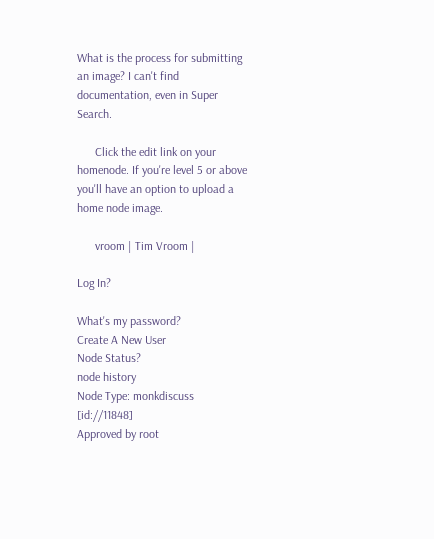What is the process for submitting an image? I can't find documentation, even in Super Search.

      Click the edit link on your homenode. If you're level 5 or above you'll have an option to upload a home node image.

      vroom | Tim Vroom |

Log In?

What's my password?
Create A New User
Node Status?
node history
Node Type: monkdiscuss [id://11848]
Approved by root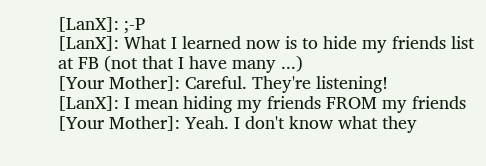[LanX]: ;-P
[LanX]: What I learned now is to hide my friends list at FB (not that I have many ...)
[Your Mother]: Careful. They're listening!
[LanX]: I mean hiding my friends FROM my friends
[Your Mother]: Yeah. I don't know what they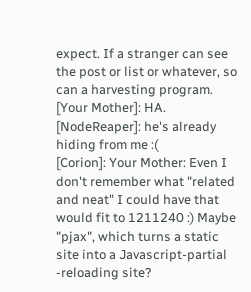expect. If a stranger can see the post or list or whatever, so can a harvesting program.
[Your Mother]: HA.
[NodeReaper]: he's already hiding from me :(
[Corion]: Your Mother: Even I don't remember what "related and neat" I could have that would fit to 1211240 :) Maybe "pjax", which turns a static site into a Javascript-partial -reloading site?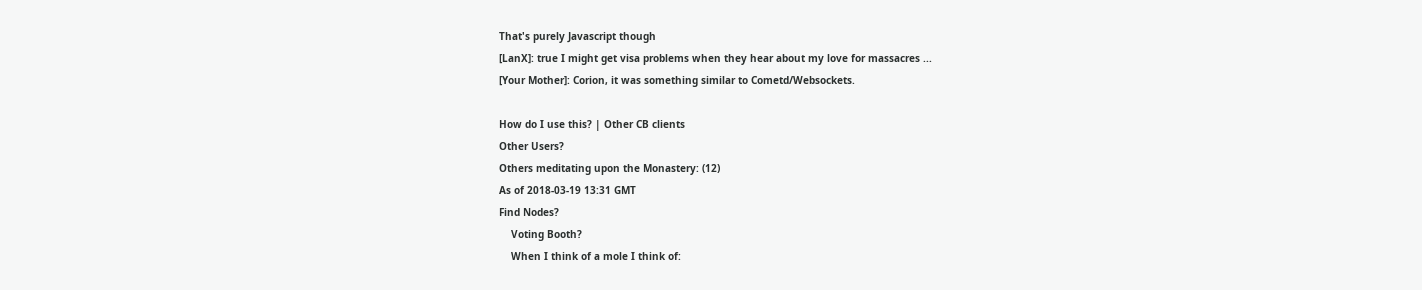That's purely Javascript though
[LanX]: true I might get visa problems when they hear about my love for massacres ...
[Your Mother]: Corion, it was something similar to Cometd/Websockets.

How do I use this? | Other CB clients
Other Users?
Others meditating upon the Monastery: (12)
As of 2018-03-19 13:31 GMT
Find Nodes?
    Voting Booth?
    When I think of a mole I think of: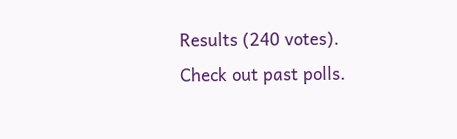Results (240 votes). Check out past polls.